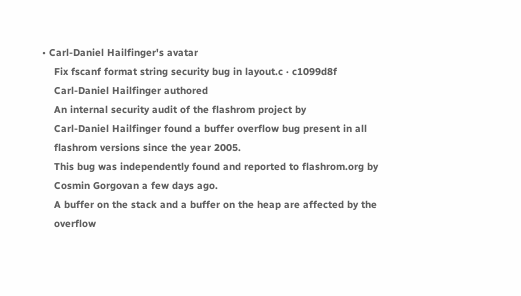• Carl-Daniel Hailfinger's avatar
    Fix fscanf format string security bug in layout.c · c1099d8f
    Carl-Daniel Hailfinger authored
    An internal security audit of the flashrom project by
    Carl-Daniel Hailfinger found a buffer overflow bug present in all
    flashrom versions since the year 2005.
    This bug was independently found and reported to flashrom.org by
    Cosmin Gorgovan a few days ago.
    A buffer on the stack and a buffer on the heap are affected by the
    overflow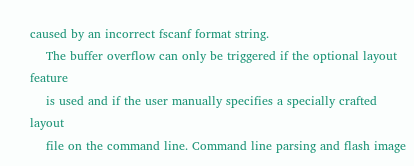caused by an incorrect fscanf format string.
    The buffer overflow can only be triggered if the optional layout feature
    is used and if the user manually specifies a specially crafted layout
    file on the command line. Command line parsing and flash image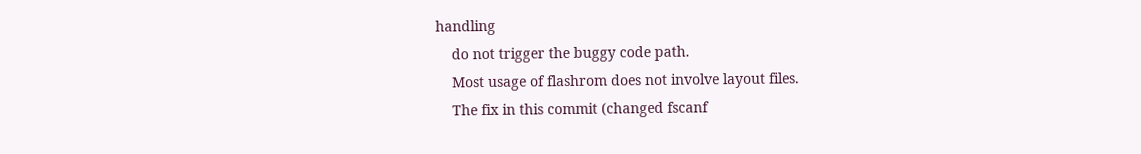handling
    do not trigger the buggy code path.
    Most usage of flashrom does not involve layout files.
    The fix in this commit (changed fscanf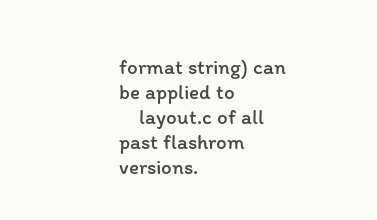format string) can be applied to
    layout.c of all past flashrom versions.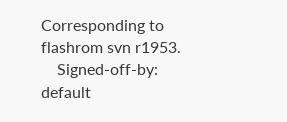Corresponding to flashrom svn r1953.
    Signed-off-by: default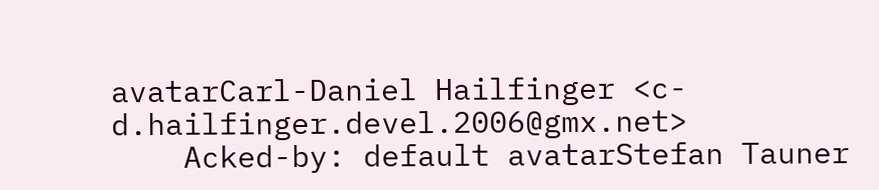avatarCarl-Daniel Hailfinger <c-d.hailfinger.devel.2006@gmx.net>
    Acked-by: default avatarStefan Tauner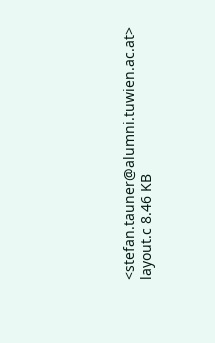<stefan.tauner@alumni.tuwien.ac.at>
layout.c 8.46 KB